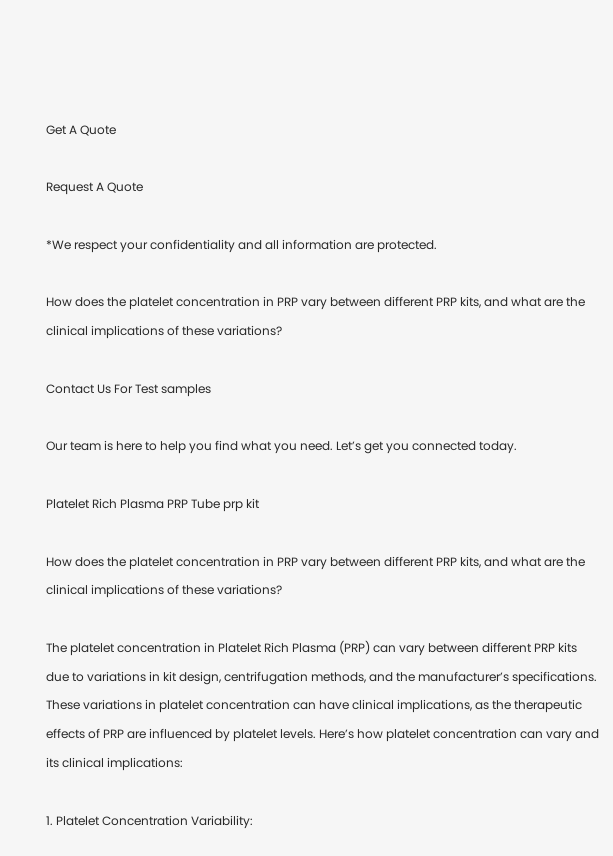Get A Quote

Request A Quote

*We respect your confidentiality and all information are protected.

How does the platelet concentration in PRP vary between different PRP kits, and what are the clinical implications of these variations?

Contact Us For Test samples

Our team is here to help you find what you need. Let’s get you connected today.

Platelet Rich Plasma PRP Tube prp kit

How does the platelet concentration in PRP vary between different PRP kits, and what are the clinical implications of these variations?

The platelet concentration in Platelet Rich Plasma (PRP) can vary between different PRP kits due to variations in kit design, centrifugation methods, and the manufacturer’s specifications. These variations in platelet concentration can have clinical implications, as the therapeutic effects of PRP are influenced by platelet levels. Here’s how platelet concentration can vary and its clinical implications:

1. Platelet Concentration Variability: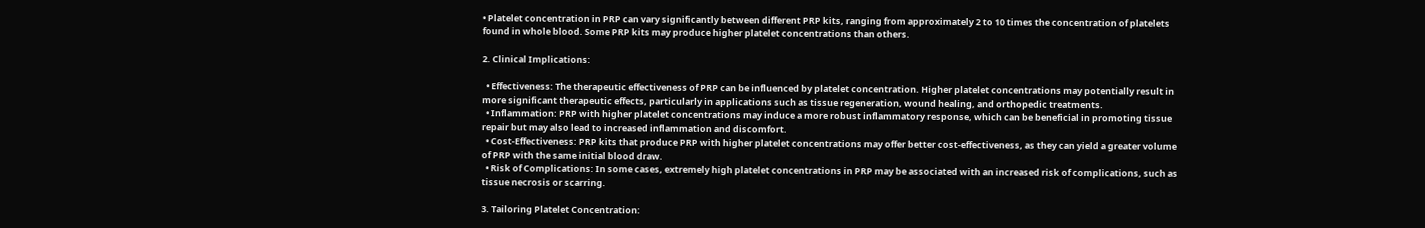• Platelet concentration in PRP can vary significantly between different PRP kits, ranging from approximately 2 to 10 times the concentration of platelets found in whole blood. Some PRP kits may produce higher platelet concentrations than others.

2. Clinical Implications:

  • Effectiveness: The therapeutic effectiveness of PRP can be influenced by platelet concentration. Higher platelet concentrations may potentially result in more significant therapeutic effects, particularly in applications such as tissue regeneration, wound healing, and orthopedic treatments.
  • Inflammation: PRP with higher platelet concentrations may induce a more robust inflammatory response, which can be beneficial in promoting tissue repair but may also lead to increased inflammation and discomfort.
  • Cost-Effectiveness: PRP kits that produce PRP with higher platelet concentrations may offer better cost-effectiveness, as they can yield a greater volume of PRP with the same initial blood draw.
  • Risk of Complications: In some cases, extremely high platelet concentrations in PRP may be associated with an increased risk of complications, such as tissue necrosis or scarring.

3. Tailoring Platelet Concentration: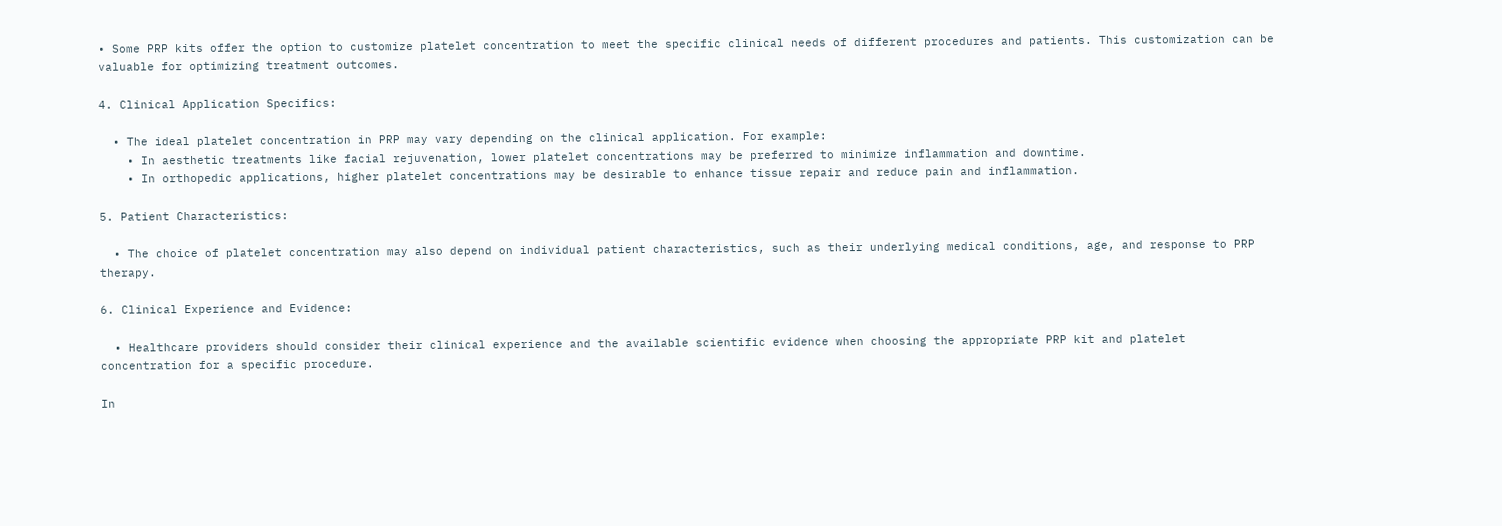• Some PRP kits offer the option to customize platelet concentration to meet the specific clinical needs of different procedures and patients. This customization can be valuable for optimizing treatment outcomes.

4. Clinical Application Specifics:

  • The ideal platelet concentration in PRP may vary depending on the clinical application. For example:
    • In aesthetic treatments like facial rejuvenation, lower platelet concentrations may be preferred to minimize inflammation and downtime.
    • In orthopedic applications, higher platelet concentrations may be desirable to enhance tissue repair and reduce pain and inflammation.

5. Patient Characteristics:

  • The choice of platelet concentration may also depend on individual patient characteristics, such as their underlying medical conditions, age, and response to PRP therapy.

6. Clinical Experience and Evidence:

  • Healthcare providers should consider their clinical experience and the available scientific evidence when choosing the appropriate PRP kit and platelet concentration for a specific procedure.

In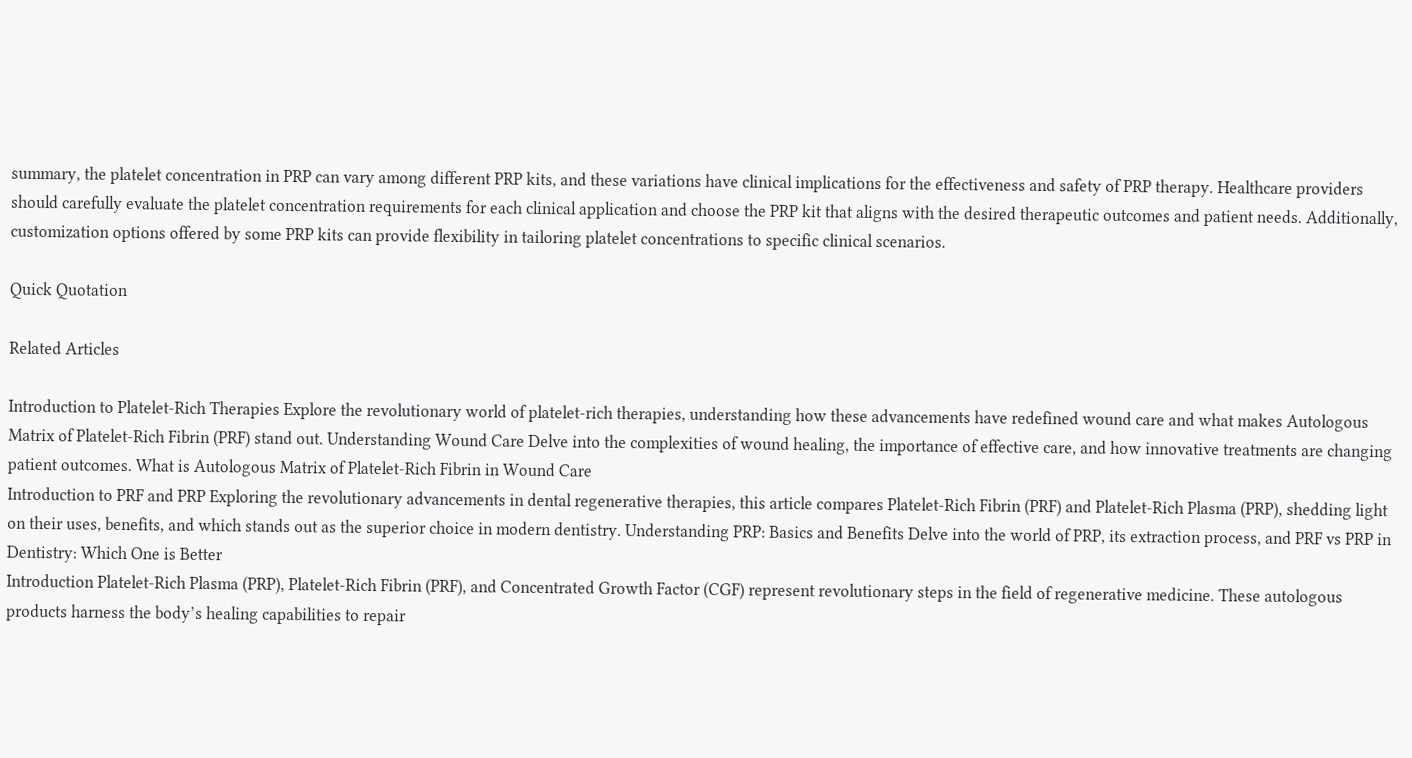summary, the platelet concentration in PRP can vary among different PRP kits, and these variations have clinical implications for the effectiveness and safety of PRP therapy. Healthcare providers should carefully evaluate the platelet concentration requirements for each clinical application and choose the PRP kit that aligns with the desired therapeutic outcomes and patient needs. Additionally, customization options offered by some PRP kits can provide flexibility in tailoring platelet concentrations to specific clinical scenarios.

Quick Quotation

Related Articles

Introduction to Platelet-Rich Therapies Explore the revolutionary world of platelet-rich therapies, understanding how these advancements have redefined wound care and what makes Autologous Matrix of Platelet-Rich Fibrin (PRF) stand out. Understanding Wound Care Delve into the complexities of wound healing, the importance of effective care, and how innovative treatments are changing patient outcomes. What is Autologous Matrix of Platelet-Rich Fibrin in Wound Care
Introduction to PRF and PRP Exploring the revolutionary advancements in dental regenerative therapies, this article compares Platelet-Rich Fibrin (PRF) and Platelet-Rich Plasma (PRP), shedding light on their uses, benefits, and which stands out as the superior choice in modern dentistry. Understanding PRP: Basics and Benefits Delve into the world of PRP, its extraction process, and PRF vs PRP in Dentistry: Which One is Better
Introduction Platelet-Rich Plasma (PRP), Platelet-Rich Fibrin (PRF), and Concentrated Growth Factor (CGF) represent revolutionary steps in the field of regenerative medicine. These autologous products harness the body’s healing capabilities to repair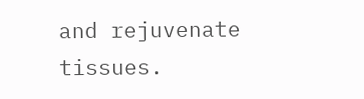and rejuvenate tissues.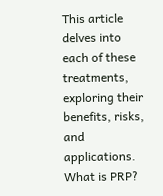This article delves into each of these treatments, exploring their benefits, risks, and applications. What is PRP?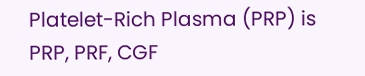Platelet-Rich Plasma (PRP) is PRP, PRF, CGF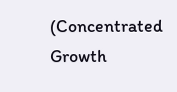(Concentrated Growth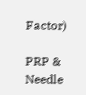Factor)

PRP & Needle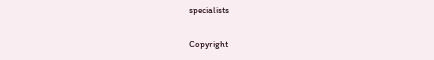specialists

Copyright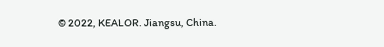© 2022, KEALOR. Jiangsu, China.